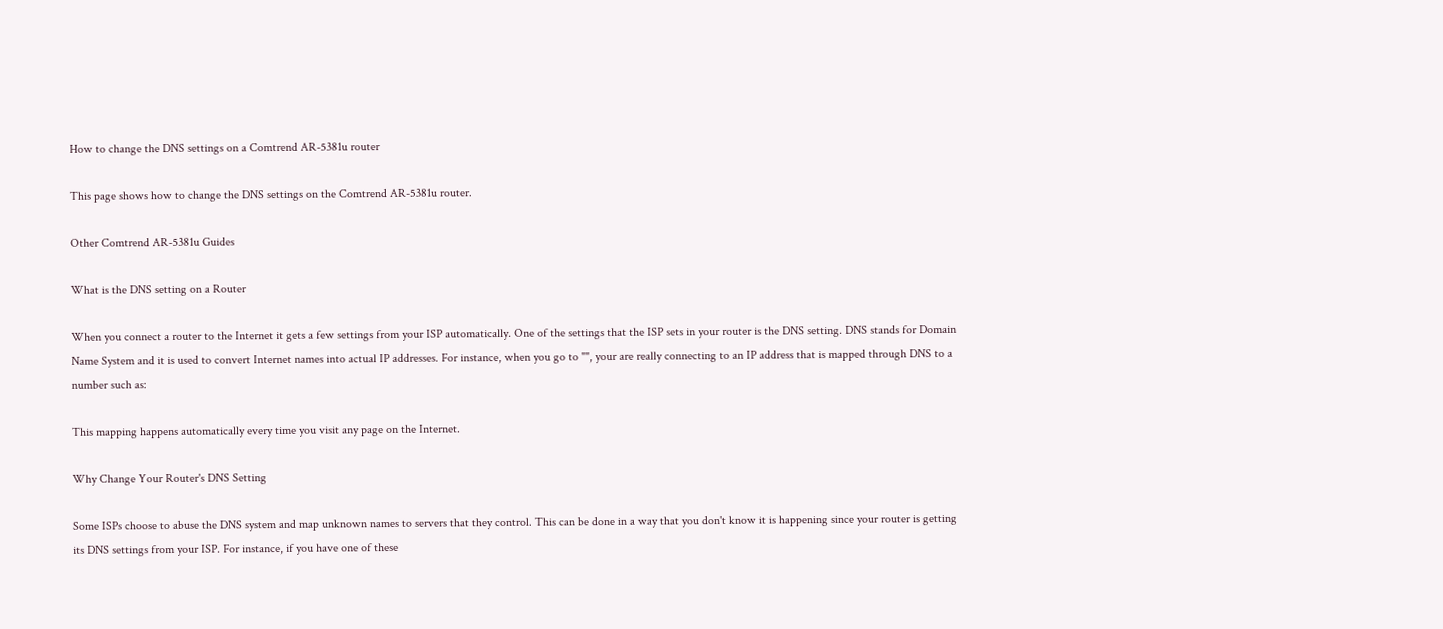How to change the DNS settings on a Comtrend AR-5381u router

This page shows how to change the DNS settings on the Comtrend AR-5381u router.

Other Comtrend AR-5381u Guides

What is the DNS setting on a Router

When you connect a router to the Internet it gets a few settings from your ISP automatically. One of the settings that the ISP sets in your router is the DNS setting. DNS stands for Domain Name System and it is used to convert Internet names into actual IP addresses. For instance, when you go to "", your are really connecting to an IP address that is mapped through DNS to a number such as:

This mapping happens automatically every time you visit any page on the Internet.

Why Change Your Router's DNS Setting

Some ISPs choose to abuse the DNS system and map unknown names to servers that they control. This can be done in a way that you don't know it is happening since your router is getting its DNS settings from your ISP. For instance, if you have one of these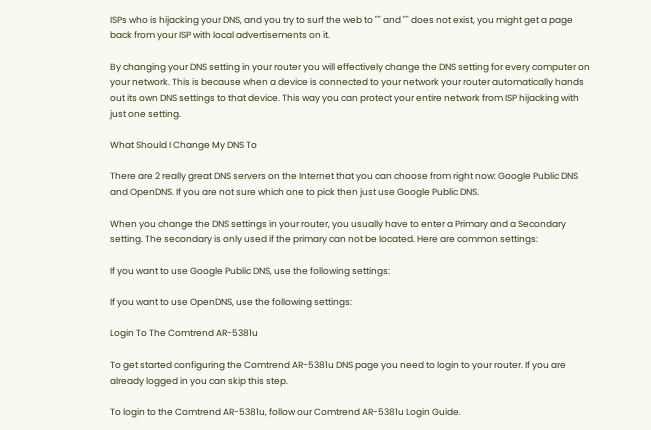ISPs who is hijacking your DNS, and you try to surf the web to "" and "" does not exist, you might get a page back from your ISP with local advertisements on it.

By changing your DNS setting in your router you will effectively change the DNS setting for every computer on your network. This is because when a device is connected to your network your router automatically hands out its own DNS settings to that device. This way you can protect your entire network from ISP hijacking with just one setting.

What Should I Change My DNS To

There are 2 really great DNS servers on the Internet that you can choose from right now: Google Public DNS and OpenDNS. If you are not sure which one to pick then just use Google Public DNS.

When you change the DNS settings in your router, you usually have to enter a Primary and a Secondary setting. The secondary is only used if the primary can not be located. Here are common settings:

If you want to use Google Public DNS, use the following settings:

If you want to use OpenDNS, use the following settings:

Login To The Comtrend AR-5381u

To get started configuring the Comtrend AR-5381u DNS page you need to login to your router. If you are already logged in you can skip this step.

To login to the Comtrend AR-5381u, follow our Comtrend AR-5381u Login Guide.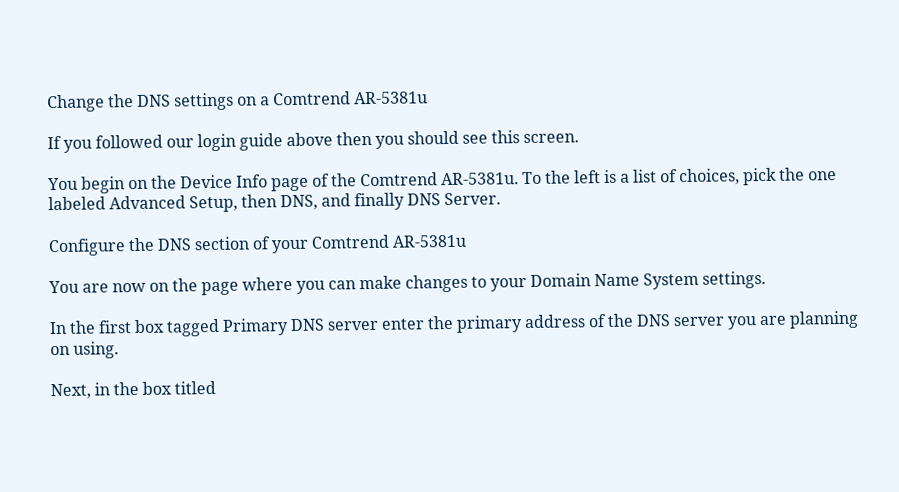Change the DNS settings on a Comtrend AR-5381u

If you followed our login guide above then you should see this screen.

You begin on the Device Info page of the Comtrend AR-5381u. To the left is a list of choices, pick the one labeled Advanced Setup, then DNS, and finally DNS Server.

Configure the DNS section of your Comtrend AR-5381u

You are now on the page where you can make changes to your Domain Name System settings.

In the first box tagged Primary DNS server enter the primary address of the DNS server you are planning on using.

Next, in the box titled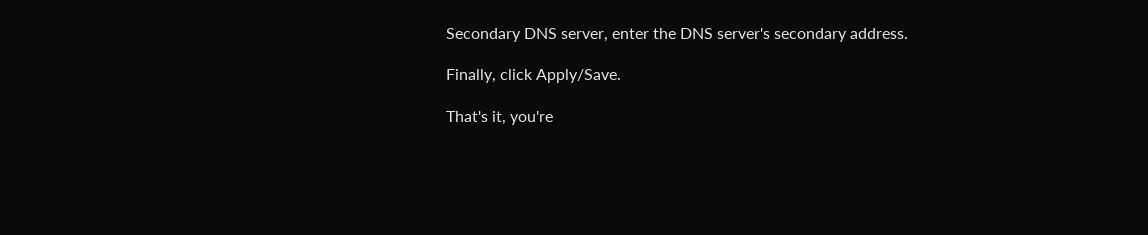Secondary DNS server, enter the DNS server's secondary address.

Finally, click Apply/Save.

That's it, you're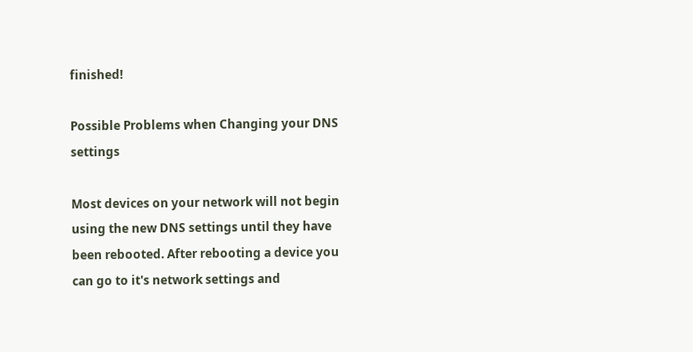finished!

Possible Problems when Changing your DNS settings

Most devices on your network will not begin using the new DNS settings until they have been rebooted. After rebooting a device you can go to it's network settings and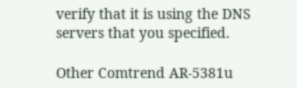verify that it is using the DNS servers that you specified.

Other Comtrend AR-5381u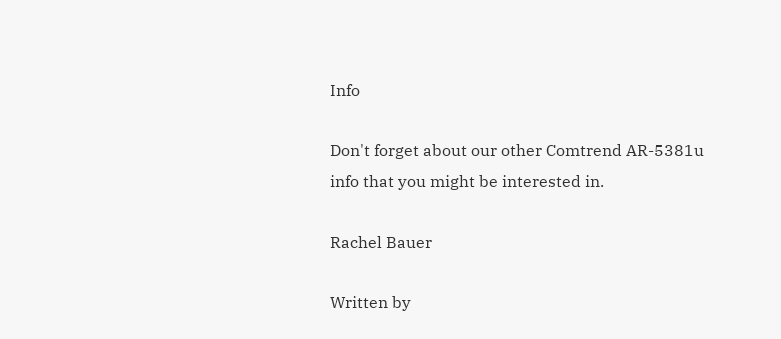Info

Don't forget about our other Comtrend AR-5381u info that you might be interested in.

Rachel Bauer

Written by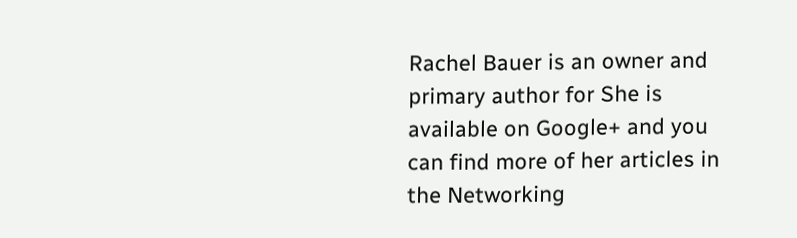Rachel Bauer is an owner and primary author for She is available on Google+ and you can find more of her articles in the Networking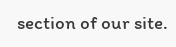section of our site.